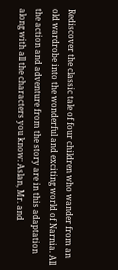Rediscover the classic tale of four children who wander from an old wardrobe into the wonderful and exciting world of Narnia. All the action and adventure from the story are in this adaptation along with all the characters you know: Aslan, Mr. and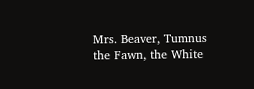Mrs. Beaver, Tumnus the Fawn, the White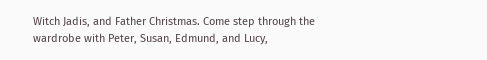Witch Jadis, and Father Christmas. Come step through the wardrobe with Peter, Susan, Edmund, and Lucy,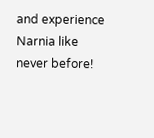and experience Narnia like never before!